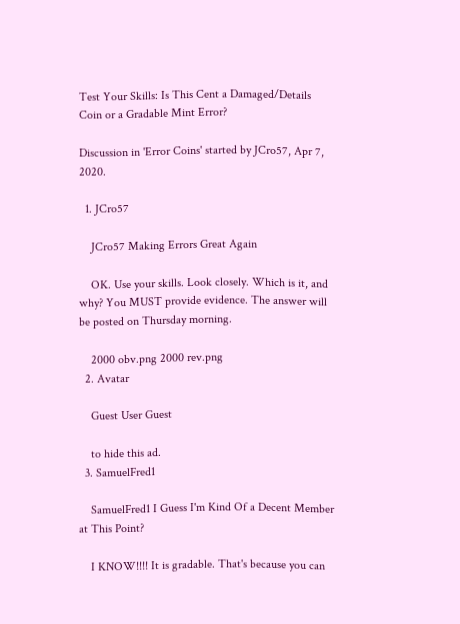Test Your Skills: Is This Cent a Damaged/Details Coin or a Gradable Mint Error?

Discussion in 'Error Coins' started by JCro57, Apr 7, 2020.

  1. JCro57

    JCro57 Making Errors Great Again

    OK. Use your skills. Look closely. Which is it, and why? You MUST provide evidence. The answer will be posted on Thursday morning.

    2000 obv.png 2000 rev.png
  2. Avatar

    Guest User Guest

    to hide this ad.
  3. SamuelFred1

    SamuelFred1 I Guess I'm Kind Of a Decent Member at This Point?

    I KNOW!!!! It is gradable. That's because you can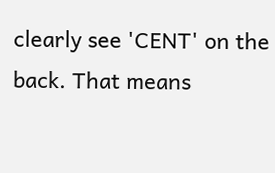clearly see 'CENT' on the back. That means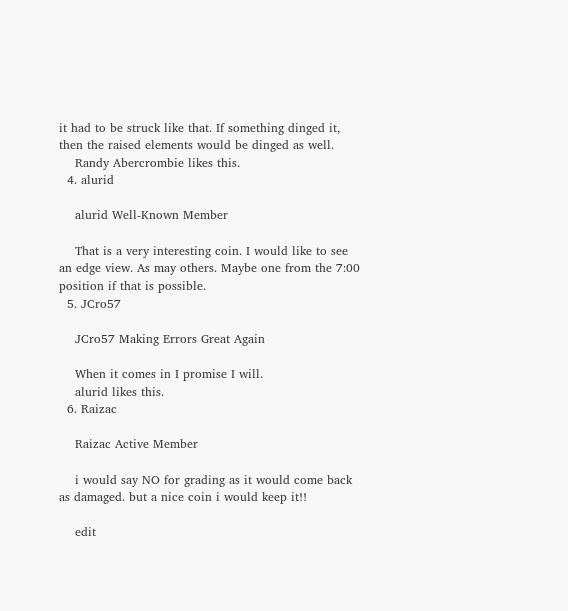it had to be struck like that. If something dinged it, then the raised elements would be dinged as well.
    Randy Abercrombie likes this.
  4. alurid

    alurid Well-Known Member

    That is a very interesting coin. I would like to see an edge view. As may others. Maybe one from the 7:00 position if that is possible.
  5. JCro57

    JCro57 Making Errors Great Again

    When it comes in I promise I will.
    alurid likes this.
  6. Raizac

    Raizac Active Member

    i would say NO for grading as it would come back as damaged. but a nice coin i would keep it!!

    edit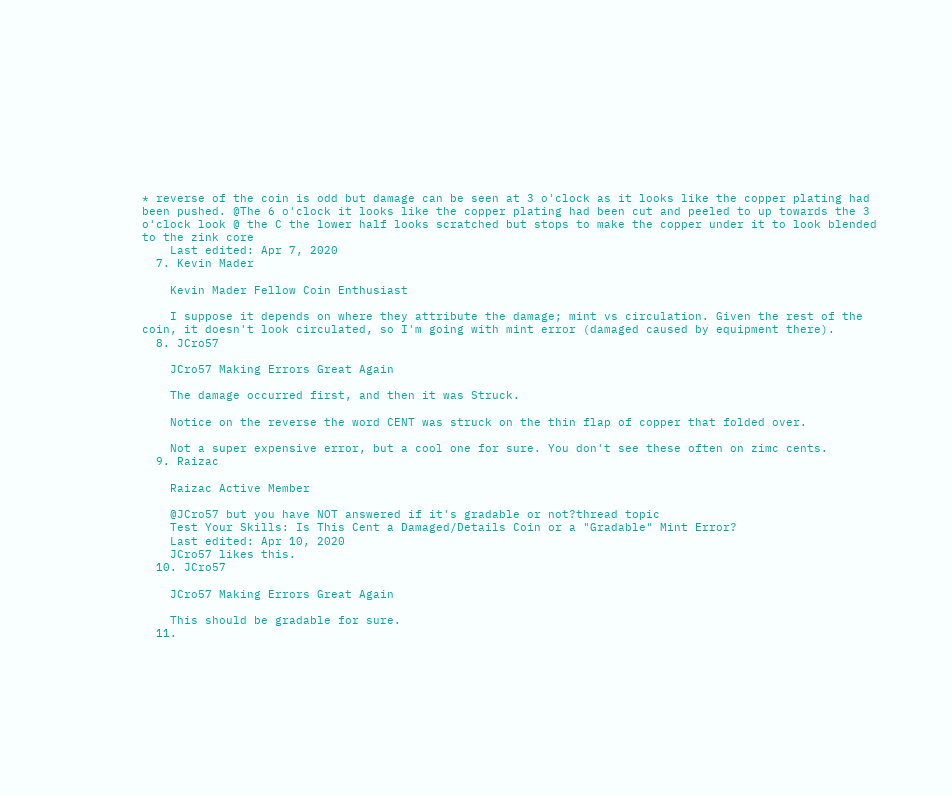* reverse of the coin is odd but damage can be seen at 3 o'clock as it looks like the copper plating had been pushed. @The 6 o'clock it looks like the copper plating had been cut and peeled to up towards the 3 o'clock look @ the C the lower half looks scratched but stops to make the copper under it to look blended to the zink core
    Last edited: Apr 7, 2020
  7. Kevin Mader

    Kevin Mader Fellow Coin Enthusiast

    I suppose it depends on where they attribute the damage; mint vs circulation. Given the rest of the coin, it doesn't look circulated, so I'm going with mint error (damaged caused by equipment there).
  8. JCro57

    JCro57 Making Errors Great Again

    The damage occurred first, and then it was Struck.

    Notice on the reverse the word CENT was struck on the thin flap of copper that folded over.

    Not a super expensive error, but a cool one for sure. You don't see these often on zimc cents.
  9. Raizac

    Raizac Active Member

    @JCro57 but you have NOT answered if it's gradable or not?thread topic
    Test Your Skills: Is This Cent a Damaged/Details Coin or a "Gradable" Mint Error?
    Last edited: Apr 10, 2020
    JCro57 likes this.
  10. JCro57

    JCro57 Making Errors Great Again

    This should be gradable for sure.
  11.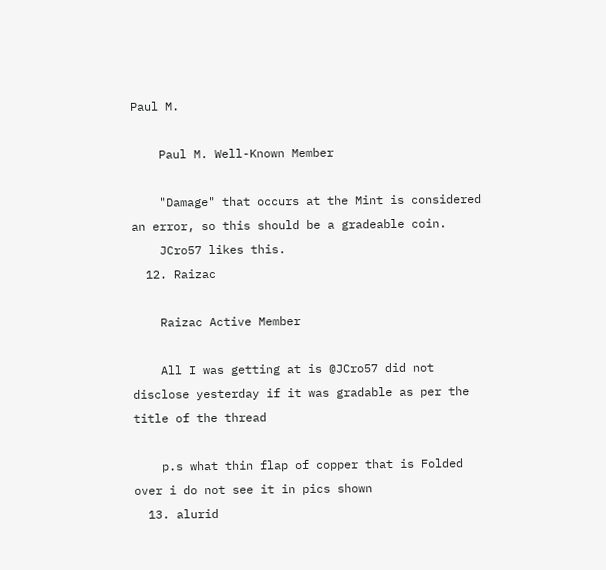Paul M.

    Paul M. Well-Known Member

    "Damage" that occurs at the Mint is considered an error, so this should be a gradeable coin.
    JCro57 likes this.
  12. Raizac

    Raizac Active Member

    All I was getting at is @JCro57 did not disclose yesterday if it was gradable as per the title of the thread

    p.s what thin flap of copper that is Folded over i do not see it in pics shown
  13. alurid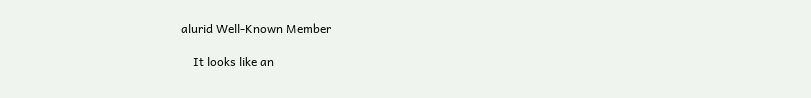alurid Well-Known Member

    It looks like an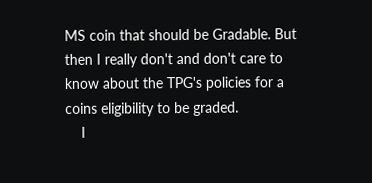MS coin that should be Gradable. But then I really don't and don't care to know about the TPG's policies for a coins eligibility to be graded.
    I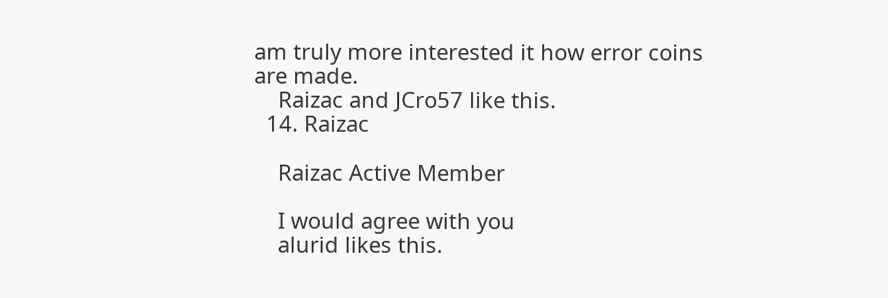am truly more interested it how error coins are made.
    Raizac and JCro57 like this.
  14. Raizac

    Raizac Active Member

    I would agree with you
    alurid likes this.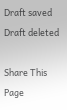Draft saved Draft deleted

Share This Page